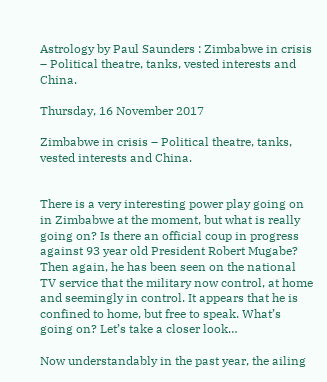Astrology by Paul Saunders : Zimbabwe in crisis – Political theatre, tanks, vested interests and China.

Thursday, 16 November 2017

Zimbabwe in crisis – Political theatre, tanks, vested interests and China.


There is a very interesting power play going on in Zimbabwe at the moment, but what is really going on? Is there an official coup in progress against 93 year old President Robert Mugabe? Then again, he has been seen on the national TV service that the military now control, at home and seemingly in control. It appears that he is confined to home, but free to speak. What’s going on? Let’s take a closer look…

Now understandably in the past year, the ailing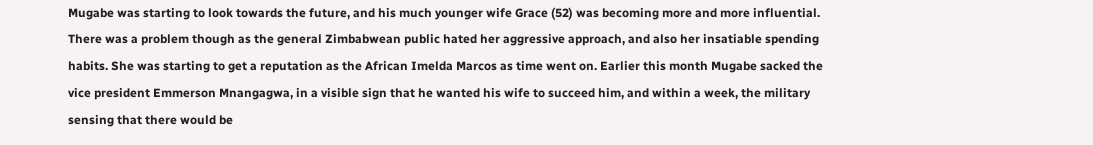Mugabe was starting to look towards the future, and his much younger wife Grace (52) was becoming more and more influential. There was a problem though as the general Zimbabwean public hated her aggressive approach, and also her insatiable spending habits. She was starting to get a reputation as the African Imelda Marcos as time went on. Earlier this month Mugabe sacked the vice president Emmerson Mnangagwa, in a visible sign that he wanted his wife to succeed him, and within a week, the military sensing that there would be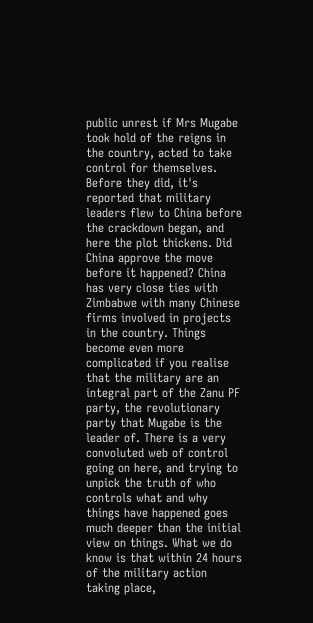public unrest if Mrs Mugabe took hold of the reigns in the country, acted to take control for themselves. Before they did, it's reported that military leaders flew to China before the crackdown began, and here the plot thickens. Did China approve the move before it happened? China has very close ties with Zimbabwe with many Chinese firms involved in projects in the country. Things become even more complicated if you realise that the military are an integral part of the Zanu PF party, the revolutionary party that Mugabe is the leader of. There is a very convoluted web of control going on here, and trying to unpick the truth of who controls what and why things have happened goes much deeper than the initial view on things. What we do know is that within 24 hours of the military action taking place,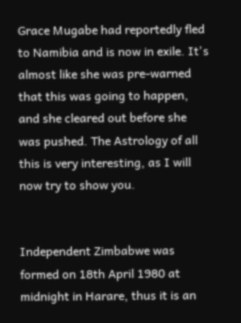Grace Mugabe had reportedly fled to Namibia and is now in exile. It's almost like she was pre-warned that this was going to happen, and she cleared out before she was pushed. The Astrology of all this is very interesting, as I will now try to show you.


Independent Zimbabwe was formed on 18th April 1980 at midnight in Harare, thus it is an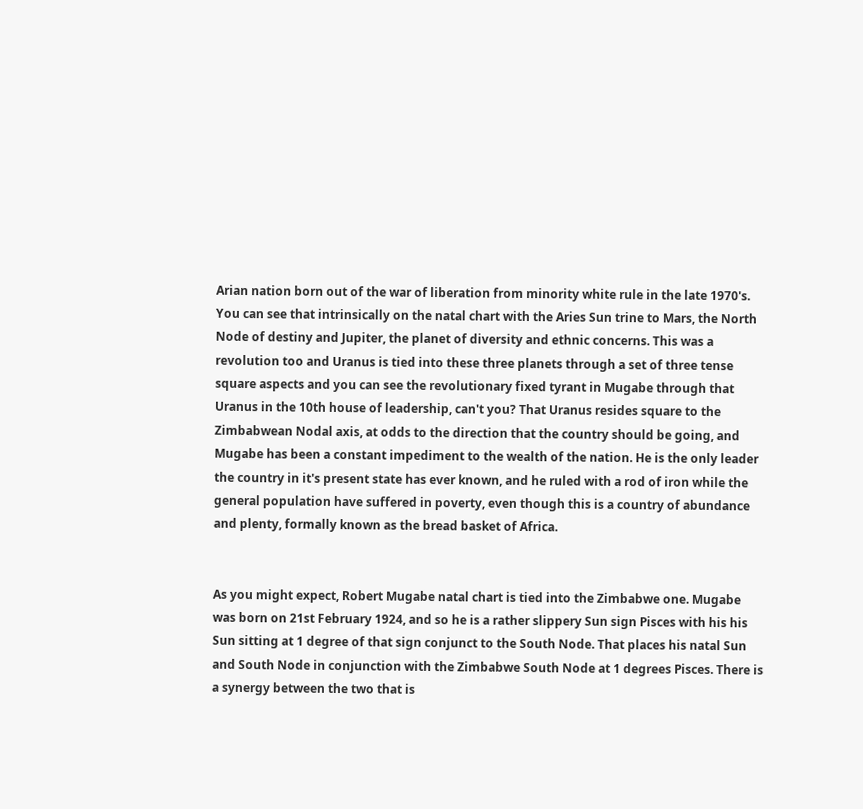Arian nation born out of the war of liberation from minority white rule in the late 1970's. You can see that intrinsically on the natal chart with the Aries Sun trine to Mars, the North Node of destiny and Jupiter, the planet of diversity and ethnic concerns. This was a revolution too and Uranus is tied into these three planets through a set of three tense square aspects and you can see the revolutionary fixed tyrant in Mugabe through that Uranus in the 10th house of leadership, can't you? That Uranus resides square to the Zimbabwean Nodal axis, at odds to the direction that the country should be going, and Mugabe has been a constant impediment to the wealth of the nation. He is the only leader the country in it's present state has ever known, and he ruled with a rod of iron while the general population have suffered in poverty, even though this is a country of abundance and plenty, formally known as the bread basket of Africa.


As you might expect, Robert Mugabe natal chart is tied into the Zimbabwe one. Mugabe was born on 21st February 1924, and so he is a rather slippery Sun sign Pisces with his his Sun sitting at 1 degree of that sign conjunct to the South Node. That places his natal Sun and South Node in conjunction with the Zimbabwe South Node at 1 degrees Pisces. There is a synergy between the two that is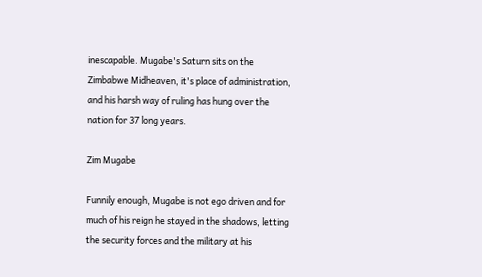inescapable. Mugabe's Saturn sits on the Zimbabwe Midheaven, it's place of administration, and his harsh way of ruling has hung over the nation for 37 long years.

Zim Mugabe

Funnily enough, Mugabe is not ego driven and for much of his reign he stayed in the shadows, letting the security forces and the military at his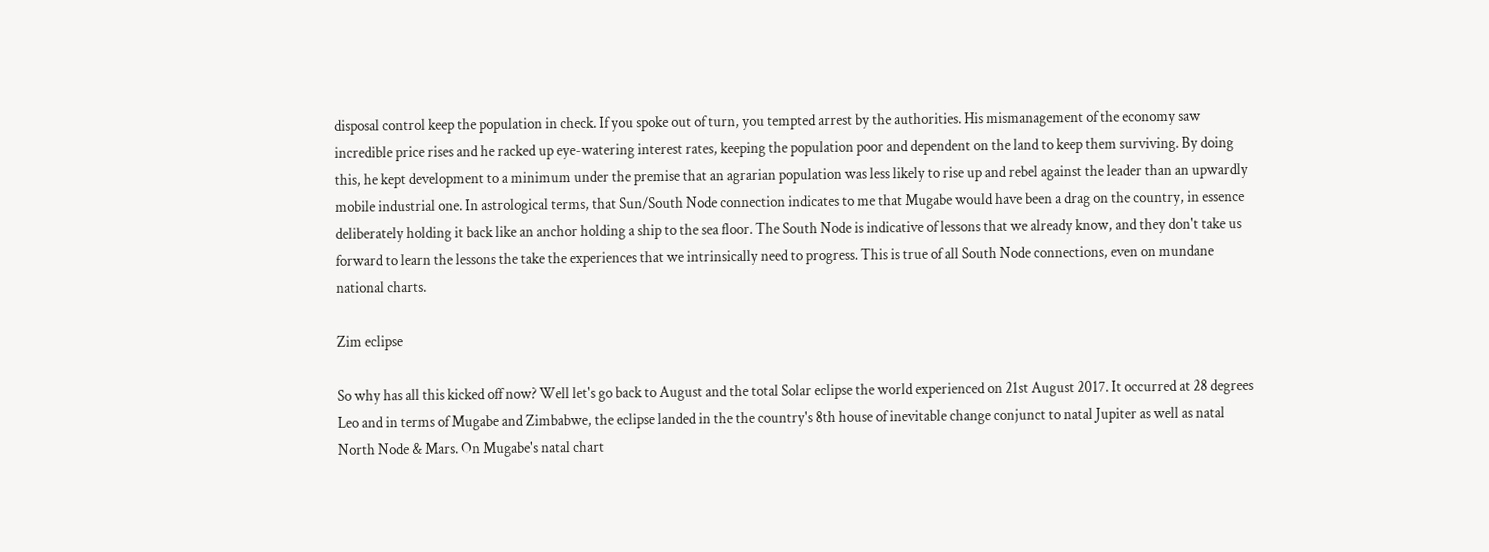disposal control keep the population in check. If you spoke out of turn, you tempted arrest by the authorities. His mismanagement of the economy saw incredible price rises and he racked up eye-watering interest rates, keeping the population poor and dependent on the land to keep them surviving. By doing this, he kept development to a minimum under the premise that an agrarian population was less likely to rise up and rebel against the leader than an upwardly mobile industrial one. In astrological terms, that Sun/South Node connection indicates to me that Mugabe would have been a drag on the country, in essence deliberately holding it back like an anchor holding a ship to the sea floor. The South Node is indicative of lessons that we already know, and they don't take us forward to learn the lessons the take the experiences that we intrinsically need to progress. This is true of all South Node connections, even on mundane national charts.

Zim eclipse

So why has all this kicked off now? Well let's go back to August and the total Solar eclipse the world experienced on 21st August 2017. It occurred at 28 degrees Leo and in terms of Mugabe and Zimbabwe, the eclipse landed in the the country's 8th house of inevitable change conjunct to natal Jupiter as well as natal North Node & Mars. On Mugabe's natal chart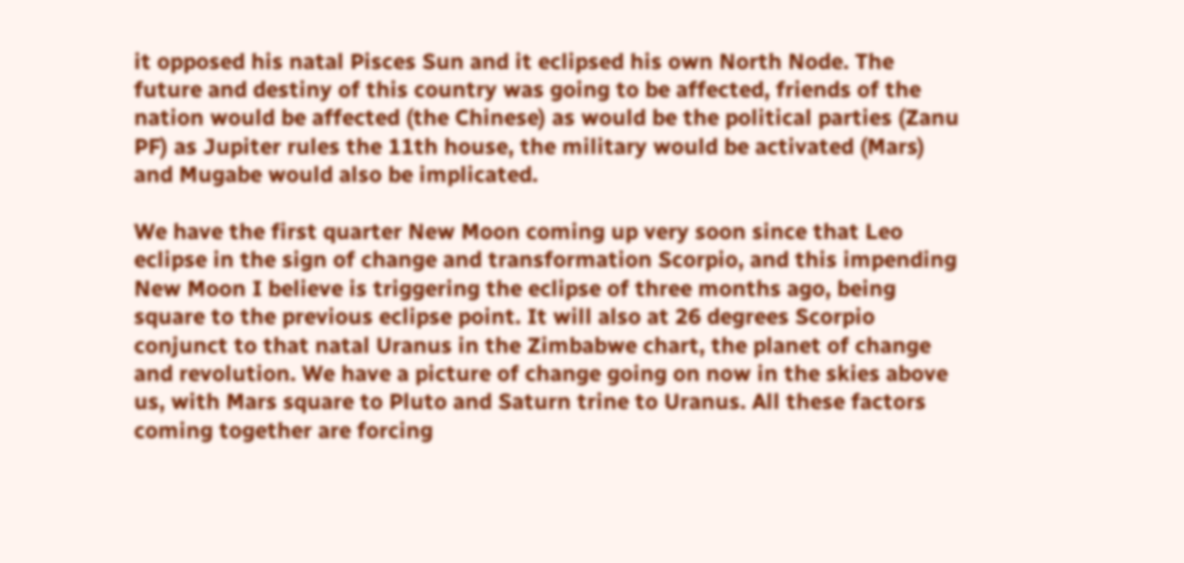it opposed his natal Pisces Sun and it eclipsed his own North Node. The future and destiny of this country was going to be affected, friends of the nation would be affected (the Chinese) as would be the political parties (Zanu PF) as Jupiter rules the 11th house, the military would be activated (Mars) and Mugabe would also be implicated.

We have the first quarter New Moon coming up very soon since that Leo eclipse in the sign of change and transformation Scorpio, and this impending New Moon I believe is triggering the eclipse of three months ago, being square to the previous eclipse point. It will also at 26 degrees Scorpio conjunct to that natal Uranus in the Zimbabwe chart, the planet of change and revolution. We have a picture of change going on now in the skies above us, with Mars square to Pluto and Saturn trine to Uranus. All these factors coming together are forcing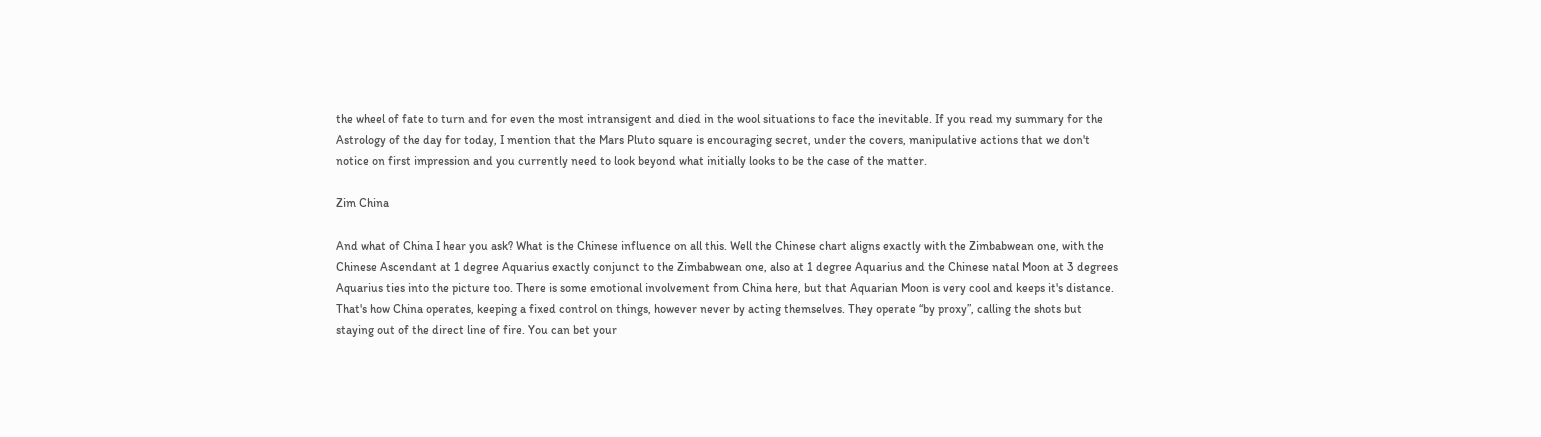the wheel of fate to turn and for even the most intransigent and died in the wool situations to face the inevitable. If you read my summary for the Astrology of the day for today, I mention that the Mars Pluto square is encouraging secret, under the covers, manipulative actions that we don't notice on first impression and you currently need to look beyond what initially looks to be the case of the matter.

Zim China

And what of China I hear you ask? What is the Chinese influence on all this. Well the Chinese chart aligns exactly with the Zimbabwean one, with the Chinese Ascendant at 1 degree Aquarius exactly conjunct to the Zimbabwean one, also at 1 degree Aquarius and the Chinese natal Moon at 3 degrees Aquarius ties into the picture too. There is some emotional involvement from China here, but that Aquarian Moon is very cool and keeps it's distance. That's how China operates, keeping a fixed control on things, however never by acting themselves. They operate “by proxy”, calling the shots but staying out of the direct line of fire. You can bet your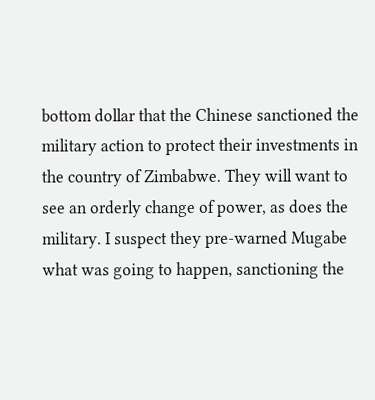bottom dollar that the Chinese sanctioned the military action to protect their investments in the country of Zimbabwe. They will want to see an orderly change of power, as does the military. I suspect they pre-warned Mugabe what was going to happen, sanctioning the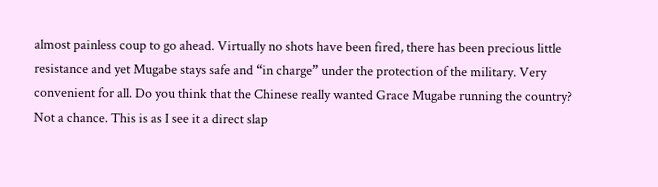almost painless coup to go ahead. Virtually no shots have been fired, there has been precious little resistance and yet Mugabe stays safe and “in charge” under the protection of the military. Very convenient for all. Do you think that the Chinese really wanted Grace Mugabe running the country? Not a chance. This is as I see it a direct slap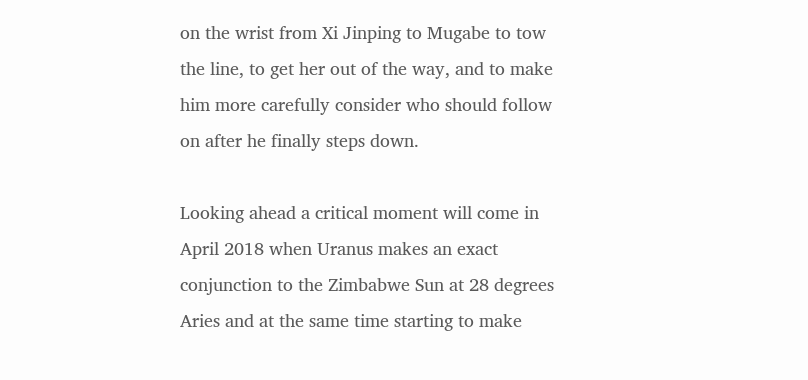on the wrist from Xi Jinping to Mugabe to tow the line, to get her out of the way, and to make him more carefully consider who should follow on after he finally steps down.

Looking ahead a critical moment will come in April 2018 when Uranus makes an exact conjunction to the Zimbabwe Sun at 28 degrees Aries and at the same time starting to make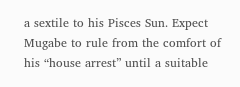a sextile to his Pisces Sun. Expect Mugabe to rule from the comfort of his “house arrest” until a suitable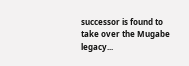successor is found to take over the Mugabe legacy...